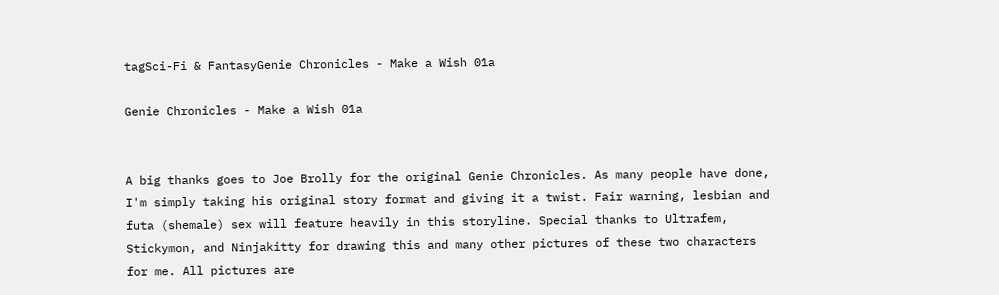tagSci-Fi & FantasyGenie Chronicles - Make a Wish 01a

Genie Chronicles - Make a Wish 01a


A big thanks goes to Joe Brolly for the original Genie Chronicles. As many people have done, I'm simply taking his original story format and giving it a twist. Fair warning, lesbian and futa (shemale) sex will feature heavily in this storyline. Special thanks to Ultrafem, Stickymon, and Ninjakitty for drawing this and many other pictures of these two characters for me. All pictures are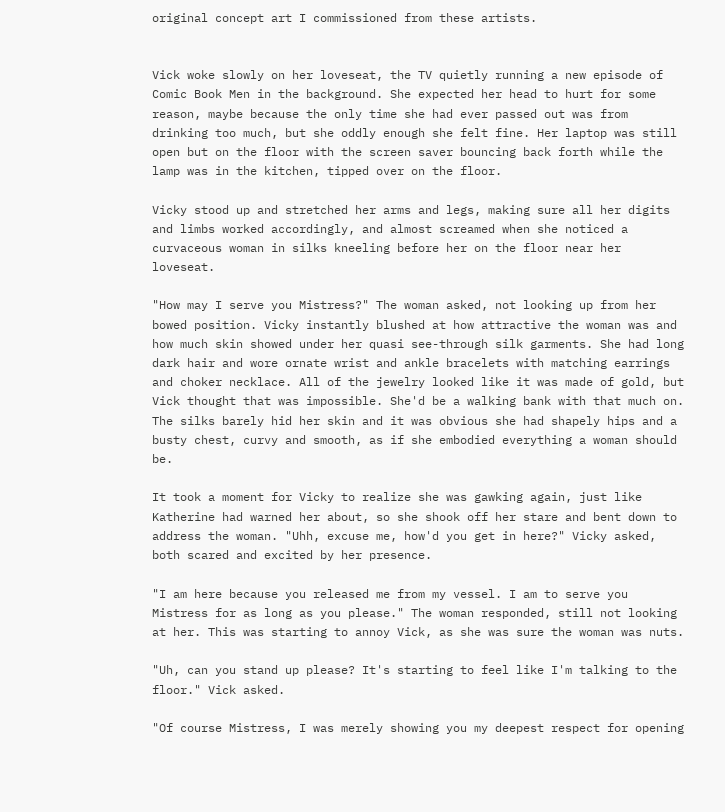original concept art I commissioned from these artists.


Vick woke slowly on her loveseat, the TV quietly running a new episode of Comic Book Men in the background. She expected her head to hurt for some reason, maybe because the only time she had ever passed out was from drinking too much, but she oddly enough she felt fine. Her laptop was still open but on the floor with the screen saver bouncing back forth while the lamp was in the kitchen, tipped over on the floor.

Vicky stood up and stretched her arms and legs, making sure all her digits and limbs worked accordingly, and almost screamed when she noticed a curvaceous woman in silks kneeling before her on the floor near her loveseat.

"How may I serve you Mistress?" The woman asked, not looking up from her bowed position. Vicky instantly blushed at how attractive the woman was and how much skin showed under her quasi see-through silk garments. She had long dark hair and wore ornate wrist and ankle bracelets with matching earrings and choker necklace. All of the jewelry looked like it was made of gold, but Vick thought that was impossible. She'd be a walking bank with that much on. The silks barely hid her skin and it was obvious she had shapely hips and a busty chest, curvy and smooth, as if she embodied everything a woman should be.

It took a moment for Vicky to realize she was gawking again, just like Katherine had warned her about, so she shook off her stare and bent down to address the woman. "Uhh, excuse me, how'd you get in here?" Vicky asked, both scared and excited by her presence.

"I am here because you released me from my vessel. I am to serve you Mistress for as long as you please." The woman responded, still not looking at her. This was starting to annoy Vick, as she was sure the woman was nuts.

"Uh, can you stand up please? It's starting to feel like I'm talking to the floor." Vick asked.

"Of course Mistress, I was merely showing you my deepest respect for opening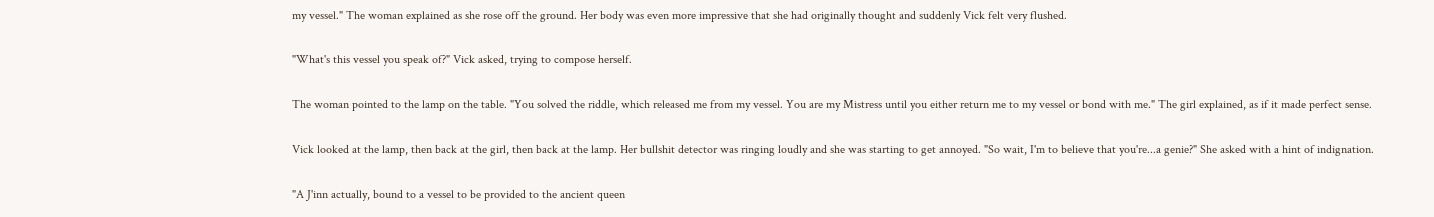my vessel." The woman explained as she rose off the ground. Her body was even more impressive that she had originally thought and suddenly Vick felt very flushed.

"What's this vessel you speak of?" Vick asked, trying to compose herself.

The woman pointed to the lamp on the table. "You solved the riddle, which released me from my vessel. You are my Mistress until you either return me to my vessel or bond with me." The girl explained, as if it made perfect sense.

Vick looked at the lamp, then back at the girl, then back at the lamp. Her bullshit detector was ringing loudly and she was starting to get annoyed. "So wait, I'm to believe that you're...a genie?" She asked with a hint of indignation.

"A J'inn actually, bound to a vessel to be provided to the ancient queen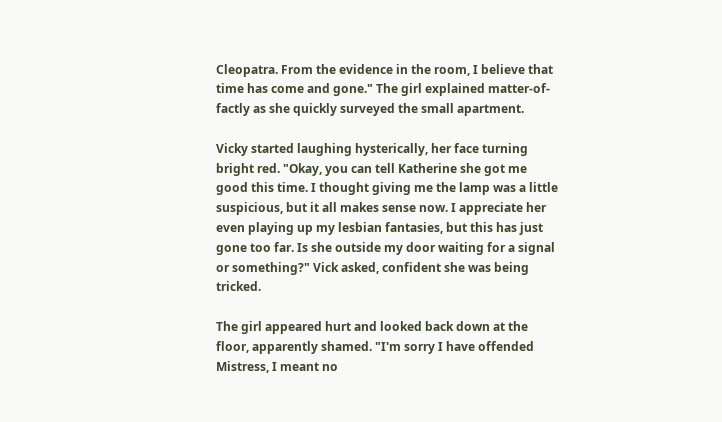Cleopatra. From the evidence in the room, I believe that time has come and gone." The girl explained matter-of-factly as she quickly surveyed the small apartment.

Vicky started laughing hysterically, her face turning bright red. "Okay, you can tell Katherine she got me good this time. I thought giving me the lamp was a little suspicious, but it all makes sense now. I appreciate her even playing up my lesbian fantasies, but this has just gone too far. Is she outside my door waiting for a signal or something?" Vick asked, confident she was being tricked.

The girl appeared hurt and looked back down at the floor, apparently shamed. "I'm sorry I have offended Mistress, I meant no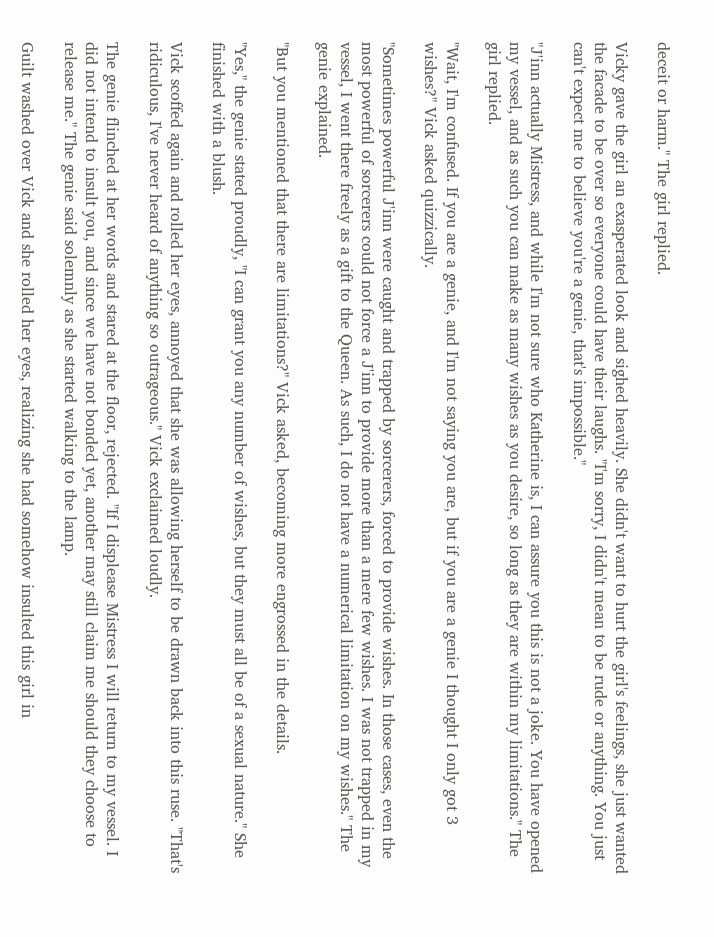deceit or harm." The girl replied.

Vicky gave the girl an exasperated look and sighed heavily. She didn't want to hurt the girl's feelings, she just wanted the facade to be over so everyone could have their laughs. "I'm sorry, I didn't mean to be rude or anything. You just can't expect me to believe you're a genie, that's impossible."

"J'inn actually Mistress, and while I'm not sure who Katherine is, I can assure you this is not a joke. You have opened my vessel, and as such you can make as many wishes as you desire, so long as they are within my limitations." The girl replied.

"Wait, I'm confused. If you are a genie, and I'm not saying you are, but if you are a genie I thought I only got 3 wishes?" Vick asked quizzically.

"Sometimes powerful J'inn were caught and trapped by sorcerers, forced to provide wishes. In those cases, even the most powerful of sorcerers could not force a J'inn to provide more than a mere few wishes. I was not trapped in my vessel, I went there freely as a gift to the Queen. As such, I do not have a numerical limitation on my wishes." The genie explained.

"But you mentioned that there are limitations?" Vick asked, becoming more engrossed in the details.

"Yes," the genie stated proudly, "I can grant you any number of wishes, but they must all be of a sexual nature." She finished with a blush.

Vick scoffed again and rolled her eyes, annoyed that she was allowing herself to be drawn back into this ruse. "That's ridiculous, I've never heard of anything so outrageous." Vick exclaimed loudly.

The genie flinched at her words and stared at the floor, rejected. "If I displease Mistress I will return to my vessel. I did not intend to insult you, and since we have not bonded yet, another may still claim me should they choose to release me." The genie said solemnly as she started walking to the lamp.

Guilt washed over Vick and she rolled her eyes, realizing she had somehow insulted this girl in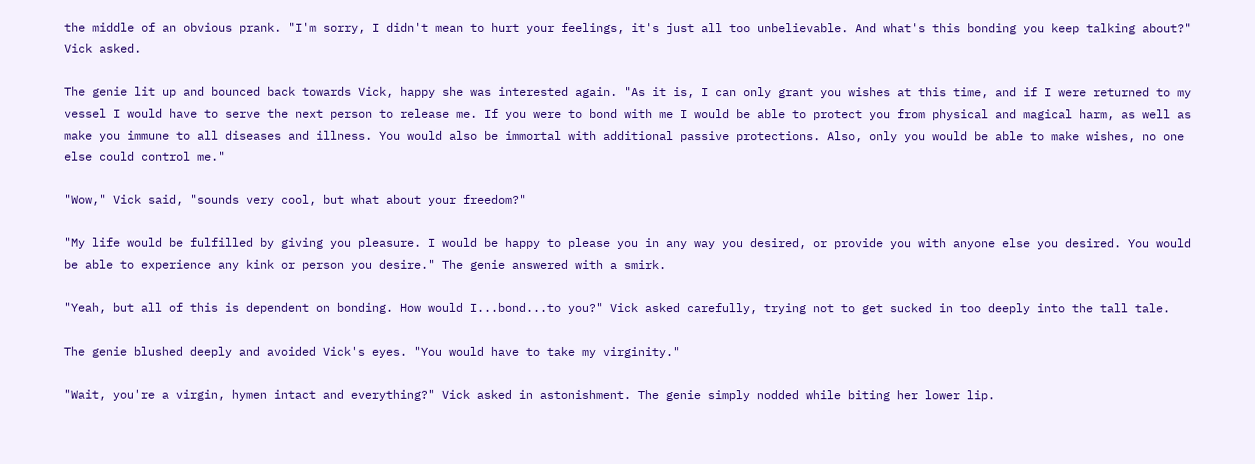the middle of an obvious prank. "I'm sorry, I didn't mean to hurt your feelings, it's just all too unbelievable. And what's this bonding you keep talking about?" Vick asked.

The genie lit up and bounced back towards Vick, happy she was interested again. "As it is, I can only grant you wishes at this time, and if I were returned to my vessel I would have to serve the next person to release me. If you were to bond with me I would be able to protect you from physical and magical harm, as well as make you immune to all diseases and illness. You would also be immortal with additional passive protections. Also, only you would be able to make wishes, no one else could control me."

"Wow," Vick said, "sounds very cool, but what about your freedom?"

"My life would be fulfilled by giving you pleasure. I would be happy to please you in any way you desired, or provide you with anyone else you desired. You would be able to experience any kink or person you desire." The genie answered with a smirk.

"Yeah, but all of this is dependent on bonding. How would I...bond...to you?" Vick asked carefully, trying not to get sucked in too deeply into the tall tale.

The genie blushed deeply and avoided Vick's eyes. "You would have to take my virginity."

"Wait, you're a virgin, hymen intact and everything?" Vick asked in astonishment. The genie simply nodded while biting her lower lip.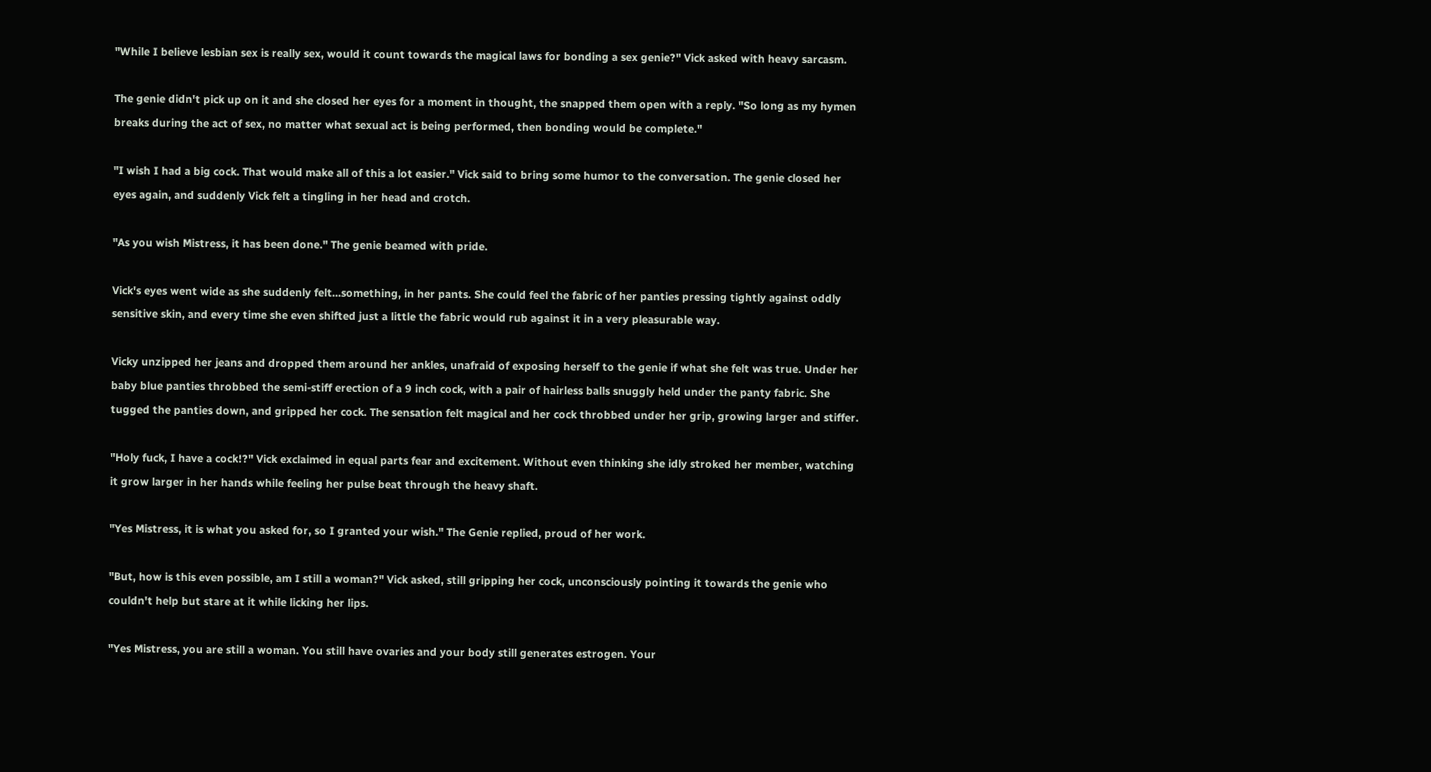"While I believe lesbian sex is really sex, would it count towards the magical laws for bonding a sex genie?" Vick asked with heavy sarcasm.

The genie didn't pick up on it and she closed her eyes for a moment in thought, the snapped them open with a reply. "So long as my hymen breaks during the act of sex, no matter what sexual act is being performed, then bonding would be complete."

"I wish I had a big cock. That would make all of this a lot easier." Vick said to bring some humor to the conversation. The genie closed her eyes again, and suddenly Vick felt a tingling in her head and crotch.

"As you wish Mistress, it has been done." The genie beamed with pride.

Vick's eyes went wide as she suddenly felt...something, in her pants. She could feel the fabric of her panties pressing tightly against oddly sensitive skin, and every time she even shifted just a little the fabric would rub against it in a very pleasurable way.

Vicky unzipped her jeans and dropped them around her ankles, unafraid of exposing herself to the genie if what she felt was true. Under her baby blue panties throbbed the semi-stiff erection of a 9 inch cock, with a pair of hairless balls snuggly held under the panty fabric. She tugged the panties down, and gripped her cock. The sensation felt magical and her cock throbbed under her grip, growing larger and stiffer.

"Holy fuck, I have a cock!?" Vick exclaimed in equal parts fear and excitement. Without even thinking she idly stroked her member, watching it grow larger in her hands while feeling her pulse beat through the heavy shaft.

"Yes Mistress, it is what you asked for, so I granted your wish." The Genie replied, proud of her work.

"But, how is this even possible, am I still a woman?" Vick asked, still gripping her cock, unconsciously pointing it towards the genie who couldn't help but stare at it while licking her lips.

"Yes Mistress, you are still a woman. You still have ovaries and your body still generates estrogen. Your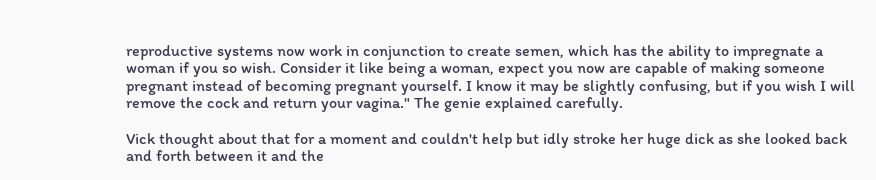reproductive systems now work in conjunction to create semen, which has the ability to impregnate a woman if you so wish. Consider it like being a woman, expect you now are capable of making someone pregnant instead of becoming pregnant yourself. I know it may be slightly confusing, but if you wish I will remove the cock and return your vagina." The genie explained carefully.

Vick thought about that for a moment and couldn't help but idly stroke her huge dick as she looked back and forth between it and the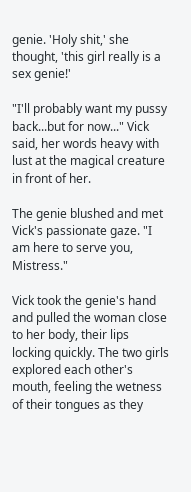genie. 'Holy shit,' she thought, 'this girl really is a sex genie!'

"I'll probably want my pussy back...but for now..." Vick said, her words heavy with lust at the magical creature in front of her.

The genie blushed and met Vick's passionate gaze. "I am here to serve you, Mistress."

Vick took the genie's hand and pulled the woman close to her body, their lips locking quickly. The two girls explored each other's mouth, feeling the wetness of their tongues as they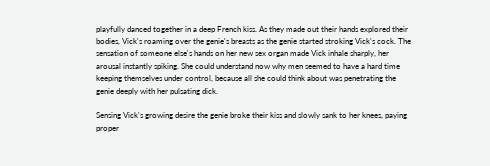playfully danced together in a deep French kiss. As they made out their hands explored their bodies, Vick's roaming over the genie's breasts as the genie started stroking Vick's cock. The sensation of someone else's hands on her new sex organ made Vick inhale sharply, her arousal instantly spiking. She could understand now why men seemed to have a hard time keeping themselves under control, because all she could think about was penetrating the genie deeply with her pulsating dick.

Sensing Vick's growing desire the genie broke their kiss and slowly sank to her knees, paying proper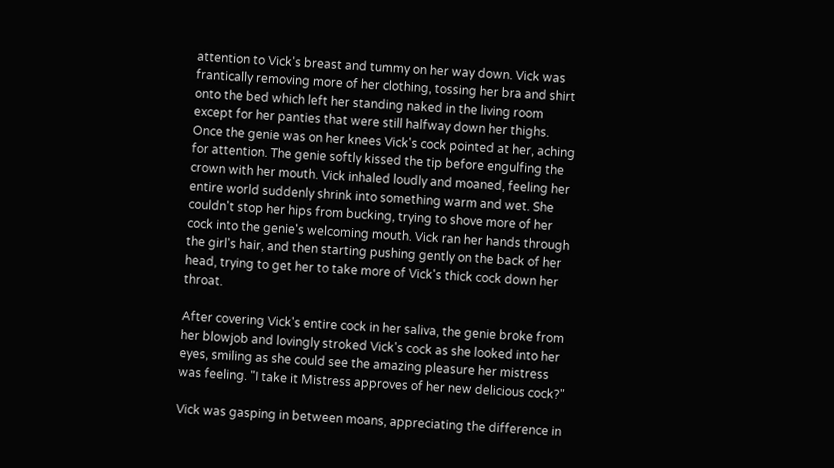attention to Vick's breast and tummy on her way down. Vick was frantically removing more of her clothing, tossing her bra and shirt onto the bed which left her standing naked in the living room except for her panties that were still halfway down her thighs. Once the genie was on her knees Vick's cock pointed at her, aching for attention. The genie softly kissed the tip before engulfing the crown with her mouth. Vick inhaled loudly and moaned, feeling her entire world suddenly shrink into something warm and wet. She couldn't stop her hips from bucking, trying to shove more of her cock into the genie's welcoming mouth. Vick ran her hands through the girl's hair, and then starting pushing gently on the back of her head, trying to get her to take more of Vick's thick cock down her throat.

After covering Vick's entire cock in her saliva, the genie broke from her blowjob and lovingly stroked Vick's cock as she looked into her eyes, smiling as she could see the amazing pleasure her mistress was feeling. "I take it Mistress approves of her new delicious cock?"

Vick was gasping in between moans, appreciating the difference in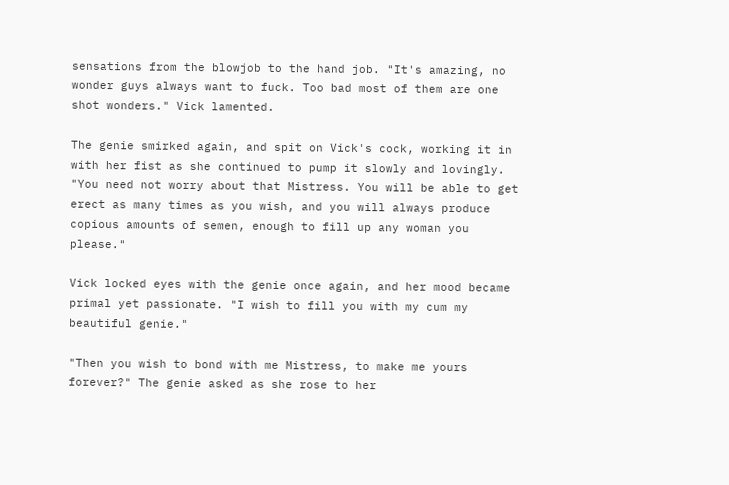sensations from the blowjob to the hand job. "It's amazing, no wonder guys always want to fuck. Too bad most of them are one shot wonders." Vick lamented.

The genie smirked again, and spit on Vick's cock, working it in with her fist as she continued to pump it slowly and lovingly. "You need not worry about that Mistress. You will be able to get erect as many times as you wish, and you will always produce copious amounts of semen, enough to fill up any woman you please."

Vick locked eyes with the genie once again, and her mood became primal yet passionate. "I wish to fill you with my cum my beautiful genie."

"Then you wish to bond with me Mistress, to make me yours forever?" The genie asked as she rose to her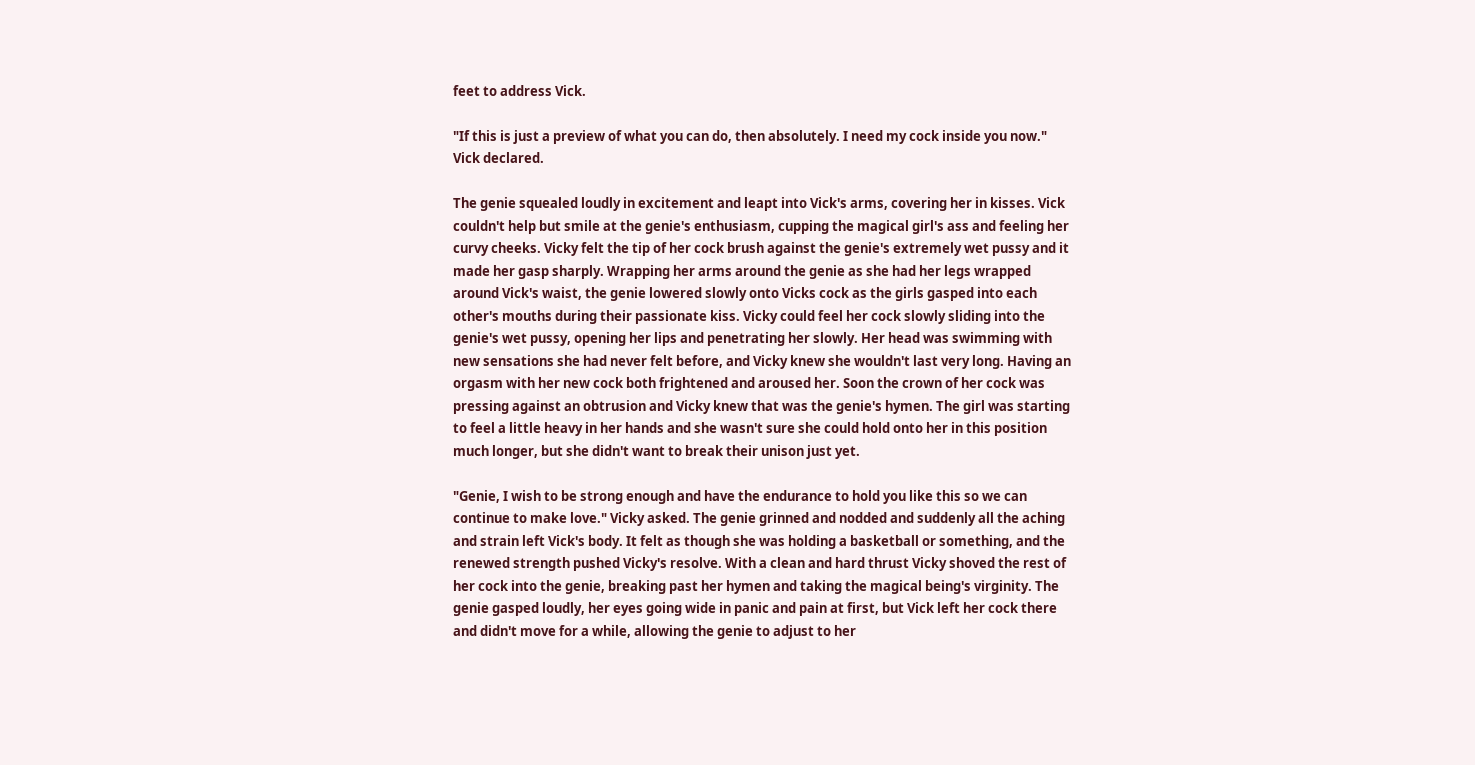feet to address Vick.

"If this is just a preview of what you can do, then absolutely. I need my cock inside you now." Vick declared.

The genie squealed loudly in excitement and leapt into Vick's arms, covering her in kisses. Vick couldn't help but smile at the genie's enthusiasm, cupping the magical girl's ass and feeling her curvy cheeks. Vicky felt the tip of her cock brush against the genie's extremely wet pussy and it made her gasp sharply. Wrapping her arms around the genie as she had her legs wrapped around Vick's waist, the genie lowered slowly onto Vicks cock as the girls gasped into each other's mouths during their passionate kiss. Vicky could feel her cock slowly sliding into the genie's wet pussy, opening her lips and penetrating her slowly. Her head was swimming with new sensations she had never felt before, and Vicky knew she wouldn't last very long. Having an orgasm with her new cock both frightened and aroused her. Soon the crown of her cock was pressing against an obtrusion and Vicky knew that was the genie's hymen. The girl was starting to feel a little heavy in her hands and she wasn't sure she could hold onto her in this position much longer, but she didn't want to break their unison just yet.

"Genie, I wish to be strong enough and have the endurance to hold you like this so we can continue to make love." Vicky asked. The genie grinned and nodded and suddenly all the aching and strain left Vick's body. It felt as though she was holding a basketball or something, and the renewed strength pushed Vicky's resolve. With a clean and hard thrust Vicky shoved the rest of her cock into the genie, breaking past her hymen and taking the magical being's virginity. The genie gasped loudly, her eyes going wide in panic and pain at first, but Vick left her cock there and didn't move for a while, allowing the genie to adjust to her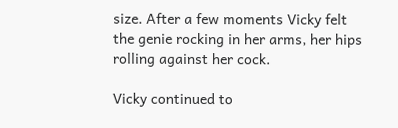size. After a few moments Vicky felt the genie rocking in her arms, her hips rolling against her cock.

Vicky continued to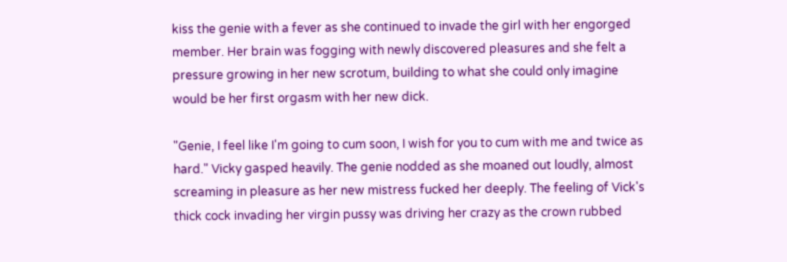kiss the genie with a fever as she continued to invade the girl with her engorged member. Her brain was fogging with newly discovered pleasures and she felt a pressure growing in her new scrotum, building to what she could only imagine would be her first orgasm with her new dick.

"Genie, I feel like I'm going to cum soon, I wish for you to cum with me and twice as hard." Vicky gasped heavily. The genie nodded as she moaned out loudly, almost screaming in pleasure as her new mistress fucked her deeply. The feeling of Vick's thick cock invading her virgin pussy was driving her crazy as the crown rubbed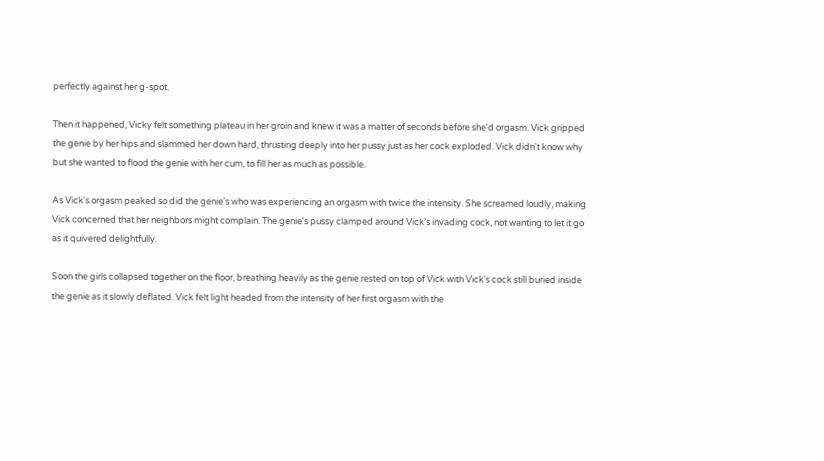perfectly against her g-spot.

Then it happened, Vicky felt something plateau in her groin and knew it was a matter of seconds before she'd orgasm. Vick gripped the genie by her hips and slammed her down hard, thrusting deeply into her pussy just as her cock exploded. Vick didn't know why but she wanted to flood the genie with her cum, to fill her as much as possible.

As Vick's orgasm peaked so did the genie's who was experiencing an orgasm with twice the intensity. She screamed loudly, making Vick concerned that her neighbors might complain. The genie's pussy clamped around Vick's invading cock, not wanting to let it go as it quivered delightfully.

Soon the girls collapsed together on the floor, breathing heavily as the genie rested on top of Vick with Vick's cock still buried inside the genie as it slowly deflated. Vick felt light headed from the intensity of her first orgasm with the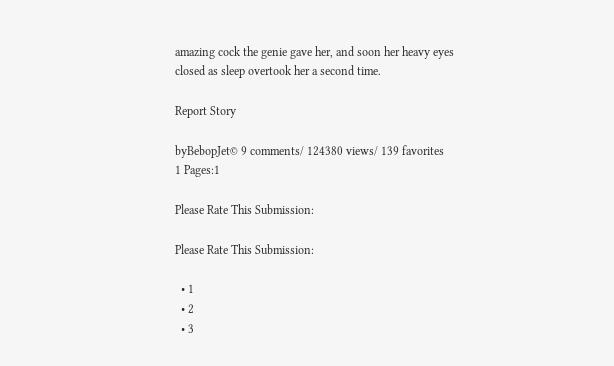amazing cock the genie gave her, and soon her heavy eyes closed as sleep overtook her a second time.

Report Story

byBebopJet© 9 comments/ 124380 views/ 139 favorites
1 Pages:1

Please Rate This Submission:

Please Rate This Submission:

  • 1
  • 2
  • 3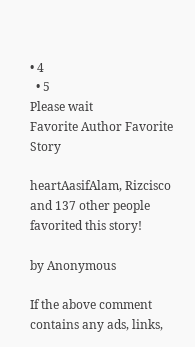• 4
  • 5
Please wait
Favorite Author Favorite Story

heartAasifAlam, Rizcisco and 137 other people favorited this story!

by Anonymous

If the above comment contains any ads, links,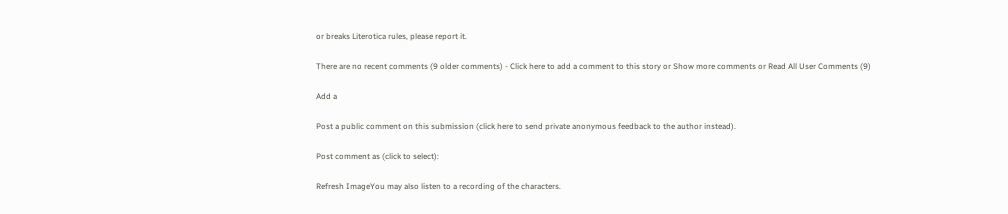or breaks Literotica rules, please report it.

There are no recent comments (9 older comments) - Click here to add a comment to this story or Show more comments or Read All User Comments (9)

Add a

Post a public comment on this submission (click here to send private anonymous feedback to the author instead).

Post comment as (click to select):

Refresh ImageYou may also listen to a recording of the characters.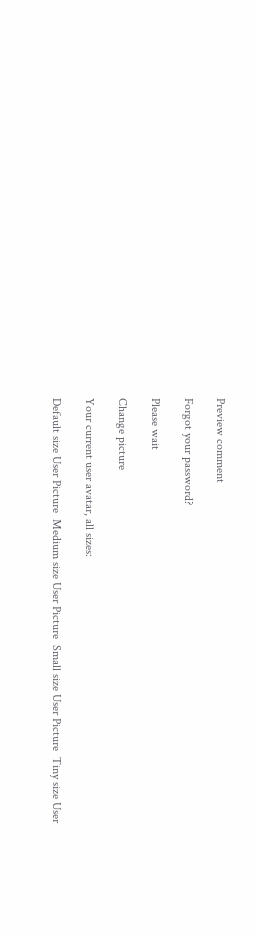Preview comment

Forgot your password?

Please wait

Change picture

Your current user avatar, all sizes:

Default size User Picture  Medium size User Picture  Small size User Picture  Tiny size User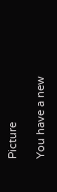Picture

You have a new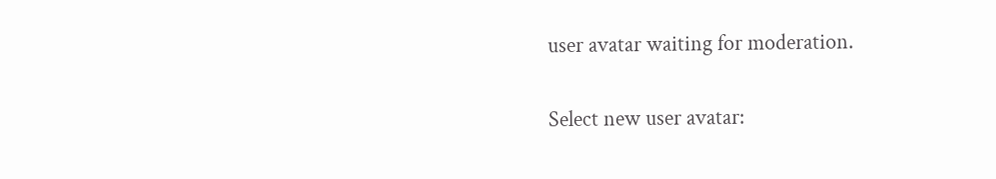user avatar waiting for moderation.

Select new user avatar: